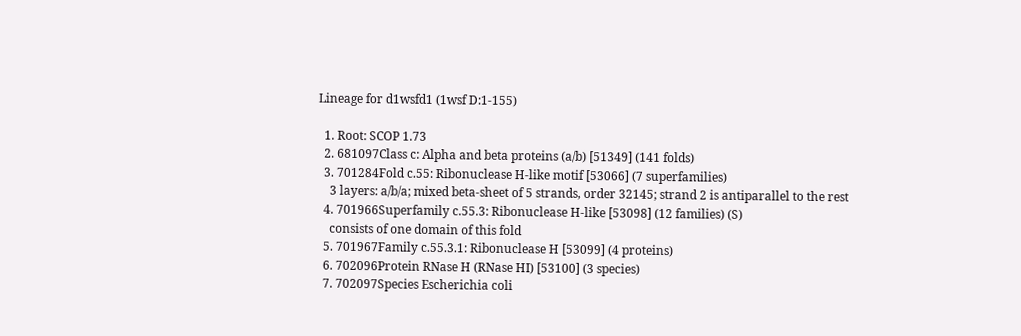Lineage for d1wsfd1 (1wsf D:1-155)

  1. Root: SCOP 1.73
  2. 681097Class c: Alpha and beta proteins (a/b) [51349] (141 folds)
  3. 701284Fold c.55: Ribonuclease H-like motif [53066] (7 superfamilies)
    3 layers: a/b/a; mixed beta-sheet of 5 strands, order 32145; strand 2 is antiparallel to the rest
  4. 701966Superfamily c.55.3: Ribonuclease H-like [53098] (12 families) (S)
    consists of one domain of this fold
  5. 701967Family c.55.3.1: Ribonuclease H [53099] (4 proteins)
  6. 702096Protein RNase H (RNase HI) [53100] (3 species)
  7. 702097Species Escherichia coli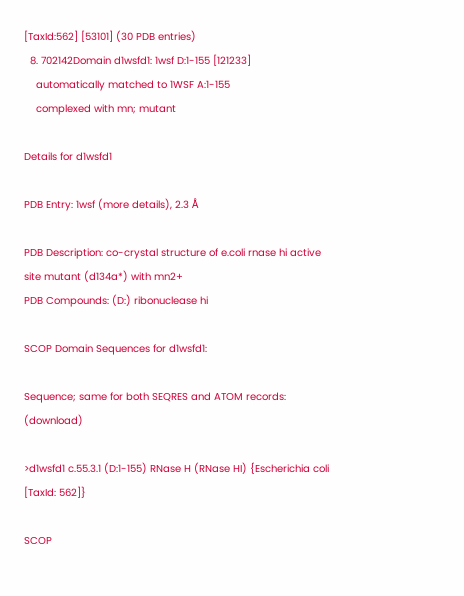[TaxId:562] [53101] (30 PDB entries)
  8. 702142Domain d1wsfd1: 1wsf D:1-155 [121233]
    automatically matched to 1WSF A:1-155
    complexed with mn; mutant

Details for d1wsfd1

PDB Entry: 1wsf (more details), 2.3 Å

PDB Description: co-crystal structure of e.coli rnase hi active site mutant (d134a*) with mn2+
PDB Compounds: (D:) ribonuclease hi

SCOP Domain Sequences for d1wsfd1:

Sequence; same for both SEQRES and ATOM records: (download)

>d1wsfd1 c.55.3.1 (D:1-155) RNase H (RNase HI) {Escherichia coli [TaxId: 562]}

SCOP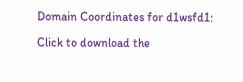Domain Coordinates for d1wsfd1:

Click to download the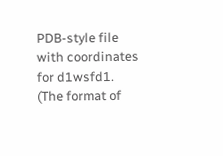PDB-style file with coordinates for d1wsfd1.
(The format of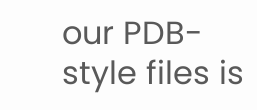our PDB-style files is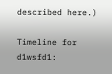described here.)

Timeline for d1wsfd1: